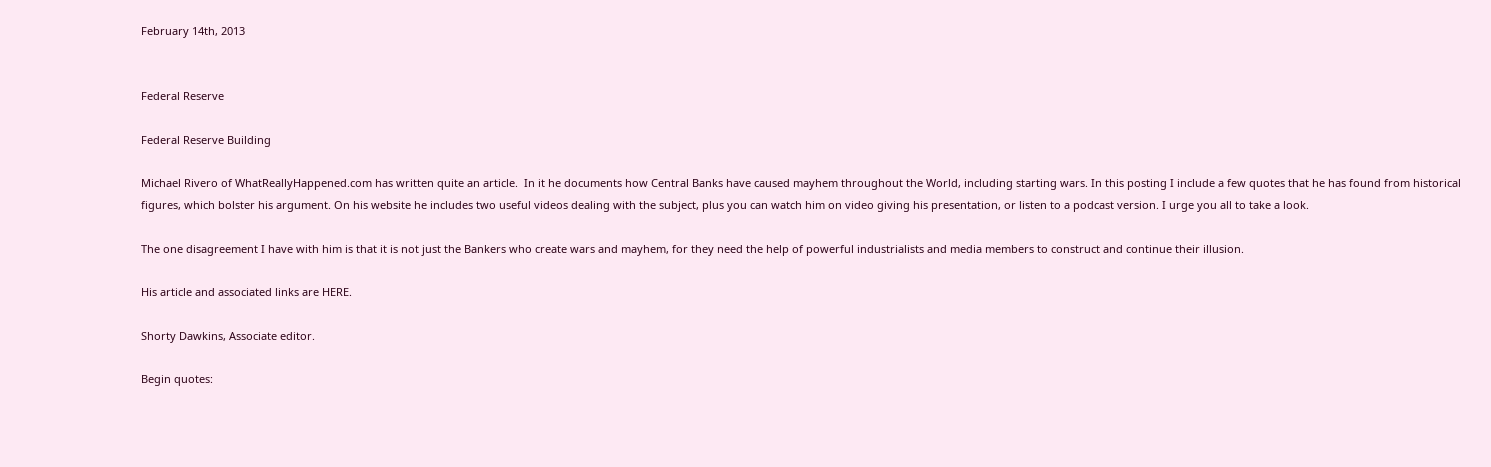February 14th, 2013


Federal Reserve

Federal Reserve Building

Michael Rivero of WhatReallyHappened.com has written quite an article.  In it he documents how Central Banks have caused mayhem throughout the World, including starting wars. In this posting I include a few quotes that he has found from historical figures, which bolster his argument. On his website he includes two useful videos dealing with the subject, plus you can watch him on video giving his presentation, or listen to a podcast version. I urge you all to take a look.

The one disagreement I have with him is that it is not just the Bankers who create wars and mayhem, for they need the help of powerful industrialists and media members to construct and continue their illusion.

His article and associated links are HERE.

Shorty Dawkins, Associate editor.

Begin quotes: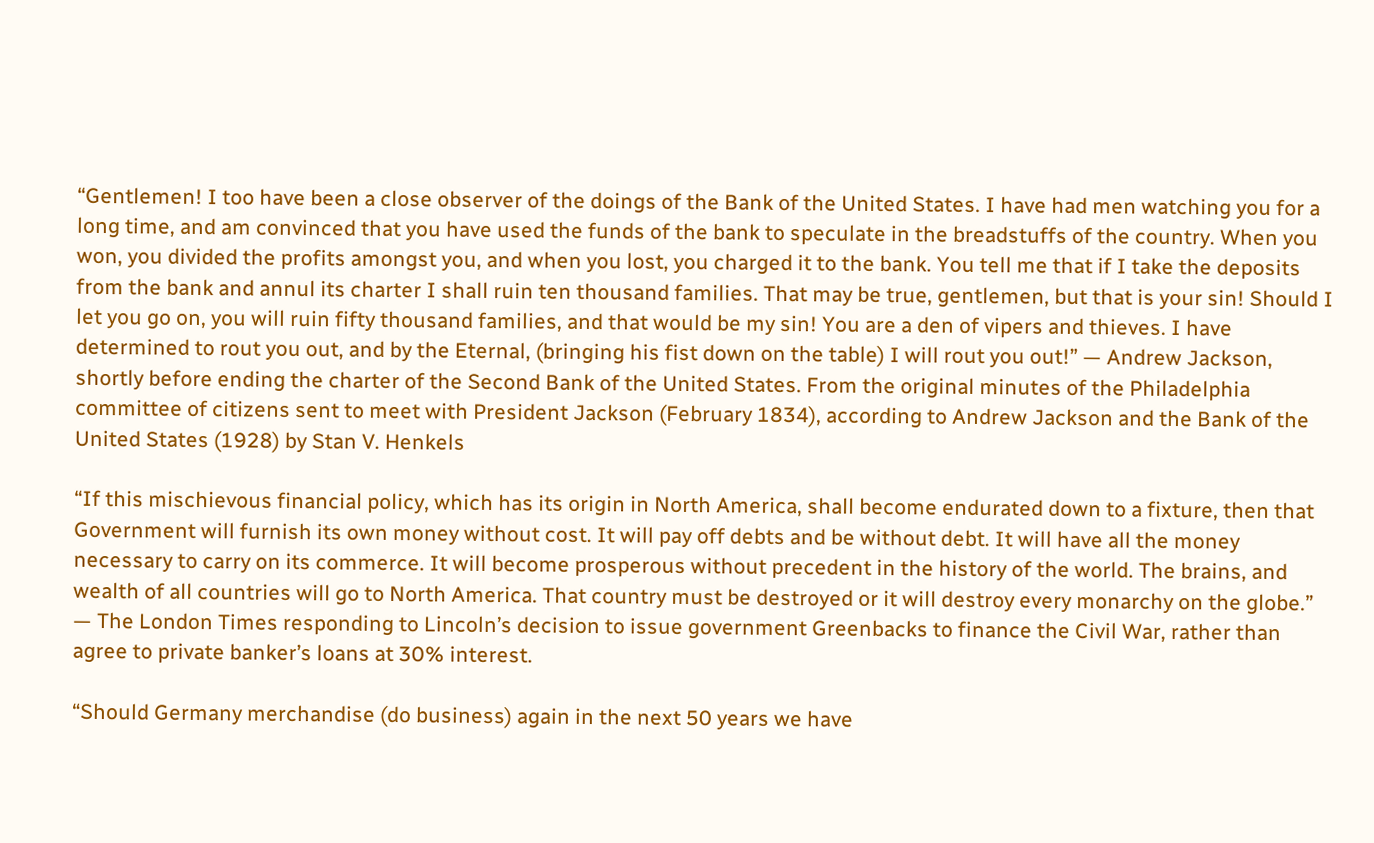“Gentlemen! I too have been a close observer of the doings of the Bank of the United States. I have had men watching you for a long time, and am convinced that you have used the funds of the bank to speculate in the breadstuffs of the country. When you won, you divided the profits amongst you, and when you lost, you charged it to the bank. You tell me that if I take the deposits from the bank and annul its charter I shall ruin ten thousand families. That may be true, gentlemen, but that is your sin! Should I let you go on, you will ruin fifty thousand families, and that would be my sin! You are a den of vipers and thieves. I have determined to rout you out, and by the Eternal, (bringing his fist down on the table) I will rout you out!” — Andrew Jackson, shortly before ending the charter of the Second Bank of the United States. From the original minutes of the Philadelphia committee of citizens sent to meet with President Jackson (February 1834), according to Andrew Jackson and the Bank of the United States (1928) by Stan V. Henkels

“If this mischievous financial policy, which has its origin in North America, shall become endurated down to a fixture, then that Government will furnish its own money without cost. It will pay off debts and be without debt. It will have all the money necessary to carry on its commerce. It will become prosperous without precedent in the history of the world. The brains, and wealth of all countries will go to North America. That country must be destroyed or it will destroy every monarchy on the globe.” — The London Times responding to Lincoln’s decision to issue government Greenbacks to finance the Civil War, rather than agree to private banker’s loans at 30% interest.

“Should Germany merchandise (do business) again in the next 50 years we have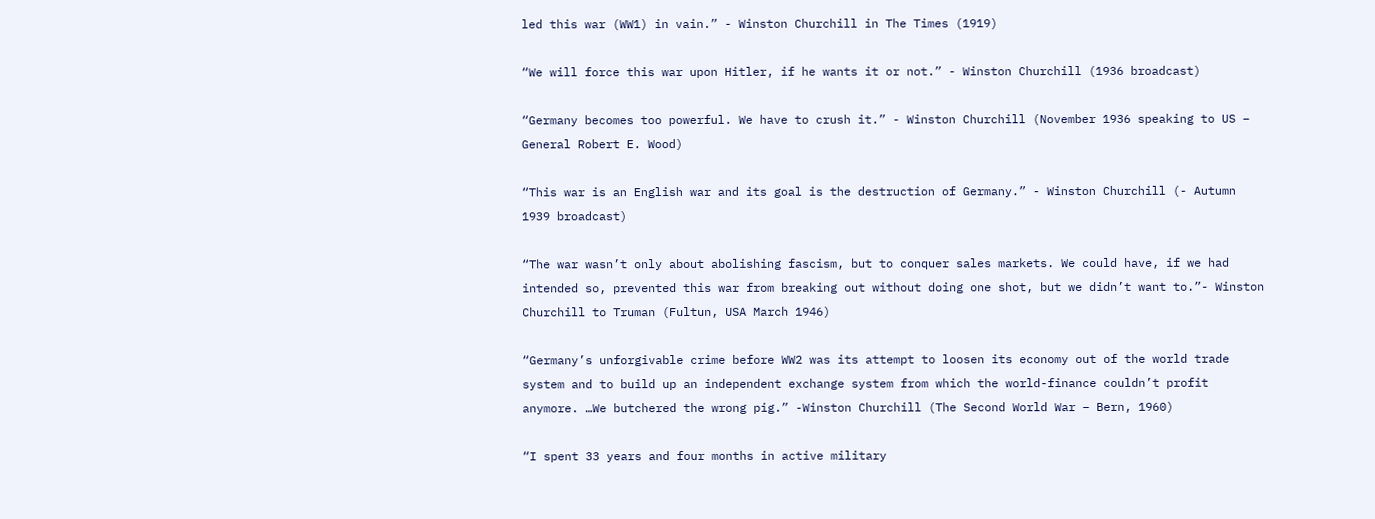led this war (WW1) in vain.” - Winston Churchill in The Times (1919)

“We will force this war upon Hitler, if he wants it or not.” - Winston Churchill (1936 broadcast)

“Germany becomes too powerful. We have to crush it.” - Winston Churchill (November 1936 speaking to US – General Robert E. Wood)

“This war is an English war and its goal is the destruction of Germany.” - Winston Churchill (- Autumn 1939 broadcast)

“The war wasn’t only about abolishing fascism, but to conquer sales markets. We could have, if we had intended so, prevented this war from breaking out without doing one shot, but we didn’t want to.”- Winston Churchill to Truman (Fultun, USA March 1946)

“Germany’s unforgivable crime before WW2 was its attempt to loosen its economy out of the world trade system and to build up an independent exchange system from which the world-finance couldn’t profit anymore. …We butchered the wrong pig.” -Winston Churchill (The Second World War – Bern, 1960)

“I spent 33 years and four months in active military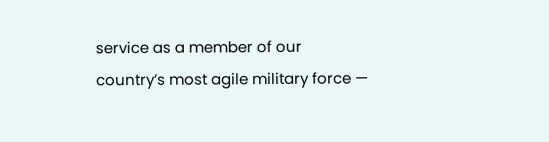service as a member of our country’s most agile military force —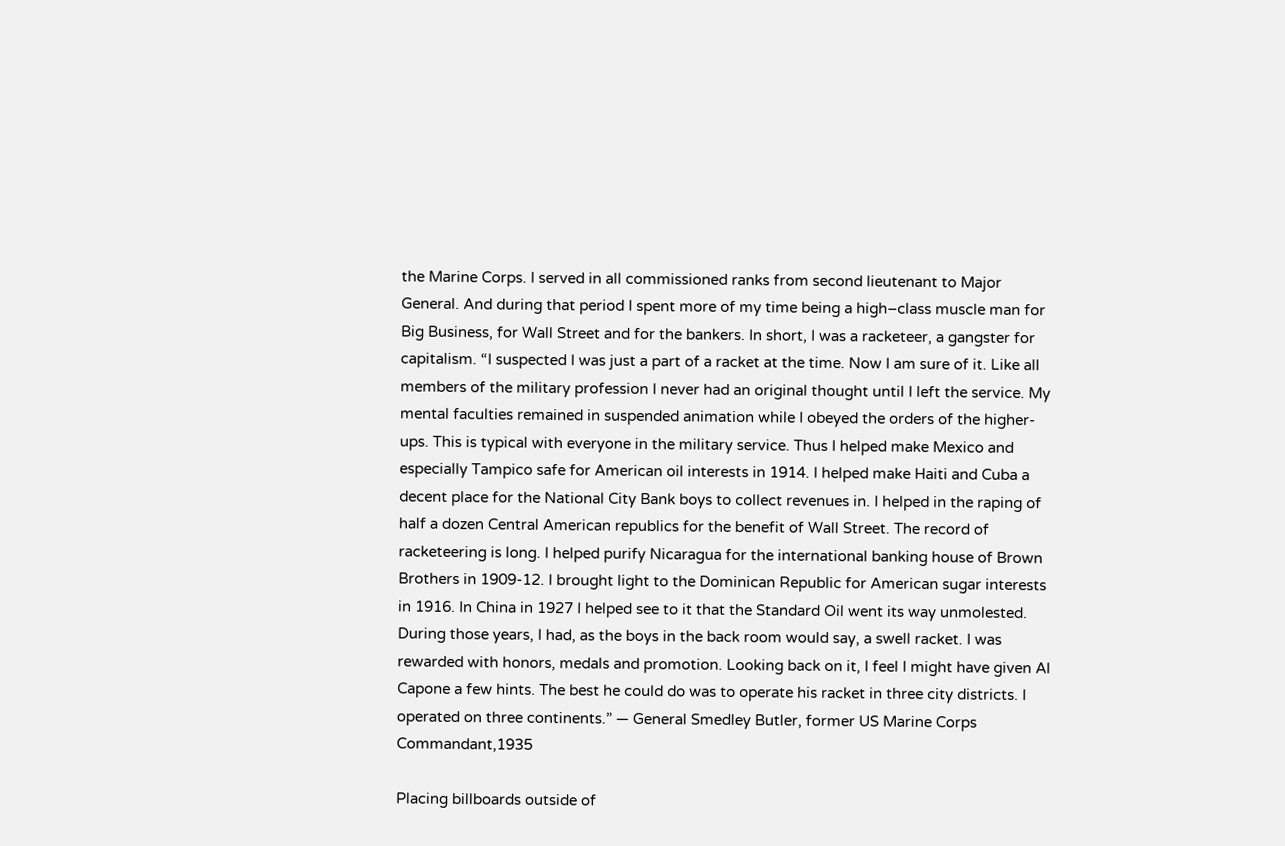the Marine Corps. I served in all commissioned ranks from second lieutenant to Major General. And during that period I spent more of my time being a high–class muscle man for Big Business, for Wall Street and for the bankers. In short, I was a racketeer, a gangster for capitalism. “I suspected I was just a part of a racket at the time. Now I am sure of it. Like all members of the military profession I never had an original thought until I left the service. My mental faculties remained in suspended animation while I obeyed the orders of the higher-ups. This is typical with everyone in the military service. Thus I helped make Mexico and especially Tampico safe for American oil interests in 1914. I helped make Haiti and Cuba a decent place for the National City Bank boys to collect revenues in. I helped in the raping of half a dozen Central American republics for the benefit of Wall Street. The record of racketeering is long. I helped purify Nicaragua for the international banking house of Brown Brothers in 1909-12. I brought light to the Dominican Republic for American sugar interests in 1916. In China in 1927 I helped see to it that the Standard Oil went its way unmolested. During those years, I had, as the boys in the back room would say, a swell racket. I was rewarded with honors, medals and promotion. Looking back on it, I feel I might have given Al Capone a few hints. The best he could do was to operate his racket in three city districts. I operated on three continents.” — General Smedley Butler, former US Marine Corps Commandant,1935

Placing billboards outside of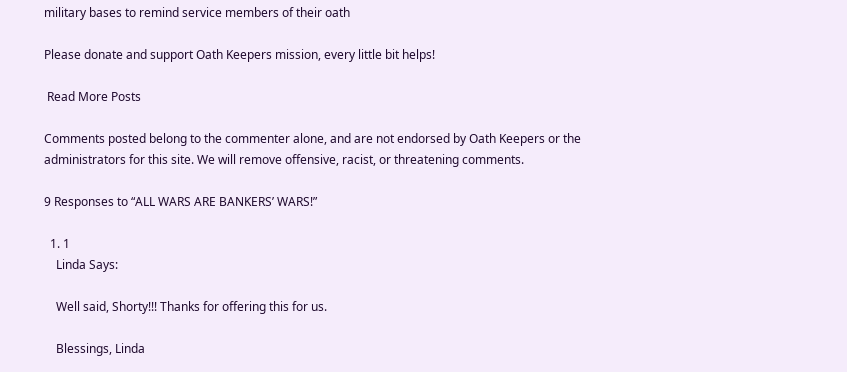military bases to remind service members of their oath

Please donate and support Oath Keepers mission, every little bit helps!

 Read More Posts

Comments posted belong to the commenter alone, and are not endorsed by Oath Keepers or the administrators for this site. We will remove offensive, racist, or threatening comments.

9 Responses to “ALL WARS ARE BANKERS’ WARS!”

  1. 1
    Linda Says:

    Well said, Shorty!!! Thanks for offering this for us.

    Blessings, Linda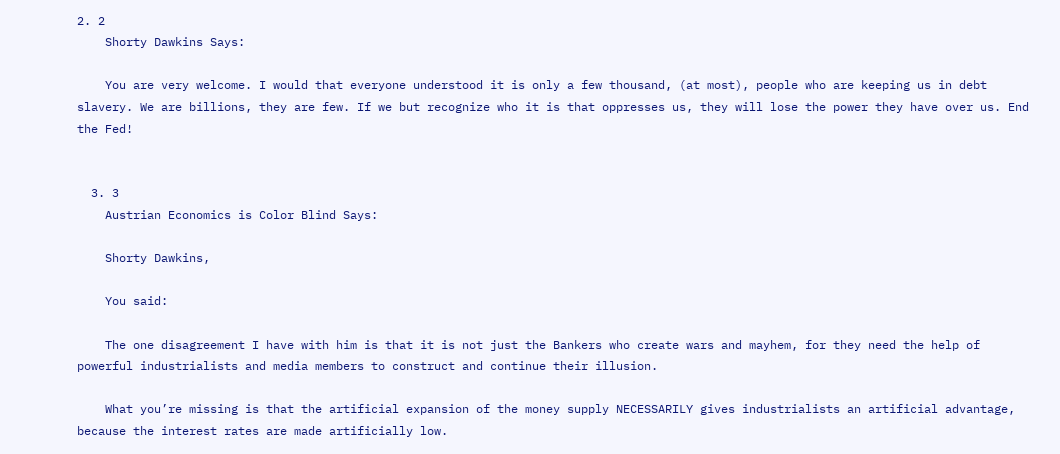2. 2
    Shorty Dawkins Says:

    You are very welcome. I would that everyone understood it is only a few thousand, (at most), people who are keeping us in debt slavery. We are billions, they are few. If we but recognize who it is that oppresses us, they will lose the power they have over us. End the Fed!


  3. 3
    Austrian Economics is Color Blind Says:

    Shorty Dawkins,

    You said:

    The one disagreement I have with him is that it is not just the Bankers who create wars and mayhem, for they need the help of powerful industrialists and media members to construct and continue their illusion.

    What you’re missing is that the artificial expansion of the money supply NECESSARILY gives industrialists an artificial advantage, because the interest rates are made artificially low.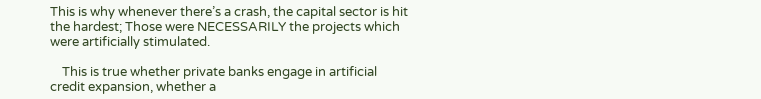This is why whenever there’s a crash, the capital sector is hit the hardest; Those were NECESSARILY the projects which were artificially stimulated.

    This is true whether private banks engage in artificial credit expansion, whether a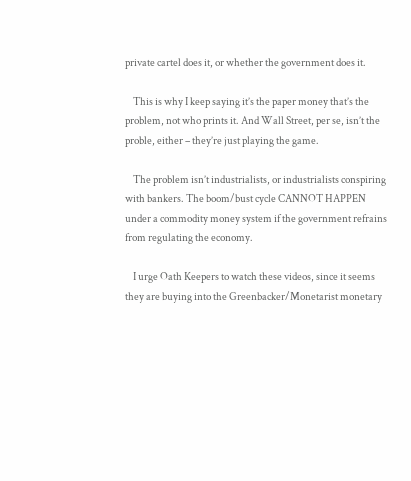private cartel does it, or whether the government does it.

    This is why I keep saying it’s the paper money that’s the problem, not who prints it. And Wall Street, per se, isn’t the proble, either – they’re just playing the game.

    The problem isn’t industrialists, or industrialists conspiring with bankers. The boom/bust cycle CANNOT HAPPEN under a commodity money system if the government refrains from regulating the economy.

    I urge Oath Keepers to watch these videos, since it seems they are buying into the Greenbacker/Monetarist monetary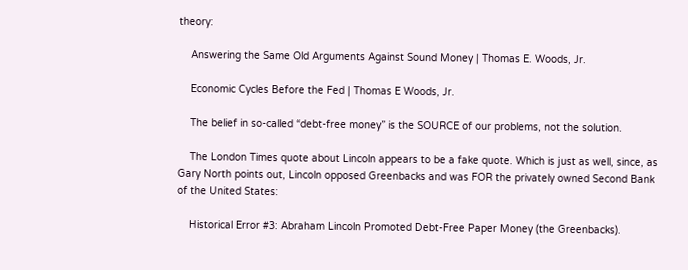theory:

    Answering the Same Old Arguments Against Sound Money | Thomas E. Woods, Jr.

    Economic Cycles Before the Fed | Thomas E Woods, Jr.

    The belief in so-called “debt-free money” is the SOURCE of our problems, not the solution.

    The London Times quote about Lincoln appears to be a fake quote. Which is just as well, since, as Gary North points out, Lincoln opposed Greenbacks and was FOR the privately owned Second Bank of the United States:

    Historical Error #3: Abraham Lincoln Promoted Debt-Free Paper Money (the Greenbacks).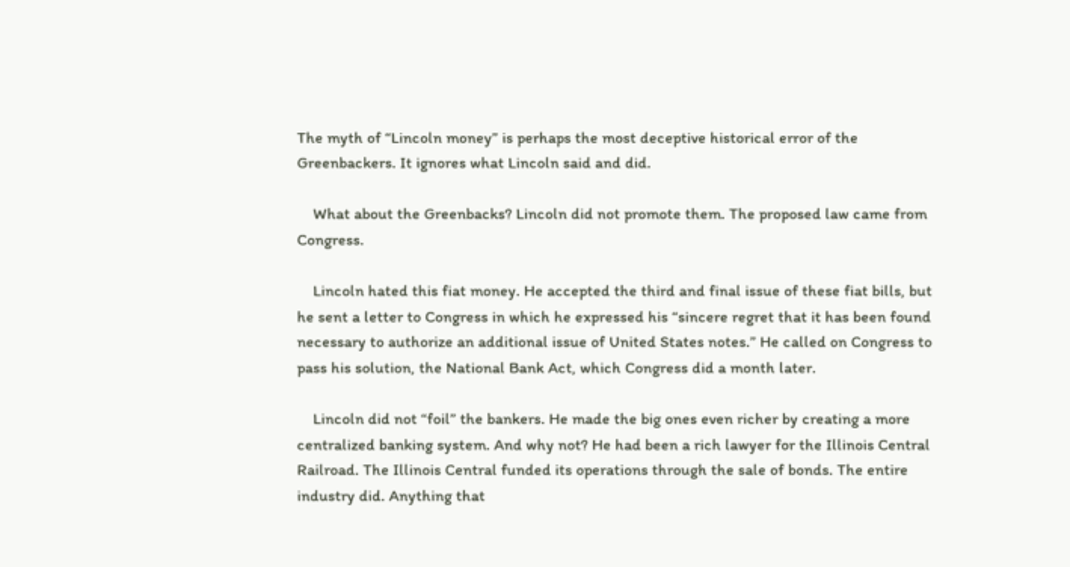The myth of “Lincoln money” is perhaps the most deceptive historical error of the Greenbackers. It ignores what Lincoln said and did.

    What about the Greenbacks? Lincoln did not promote them. The proposed law came from Congress.

    Lincoln hated this fiat money. He accepted the third and final issue of these fiat bills, but he sent a letter to Congress in which he expressed his “sincere regret that it has been found necessary to authorize an additional issue of United States notes.” He called on Congress to pass his solution, the National Bank Act, which Congress did a month later.

    Lincoln did not “foil” the bankers. He made the big ones even richer by creating a more centralized banking system. And why not? He had been a rich lawyer for the Illinois Central Railroad. The Illinois Central funded its operations through the sale of bonds. The entire industry did. Anything that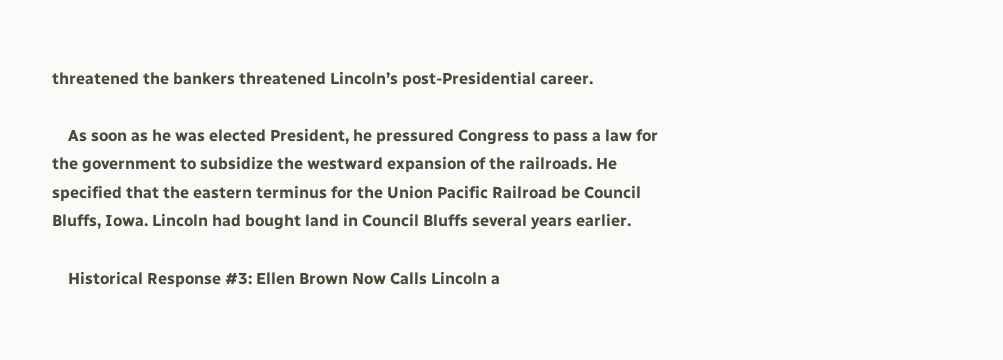threatened the bankers threatened Lincoln’s post-Presidential career.

    As soon as he was elected President, he pressured Congress to pass a law for the government to subsidize the westward expansion of the railroads. He specified that the eastern terminus for the Union Pacific Railroad be Council Bluffs, Iowa. Lincoln had bought land in Council Bluffs several years earlier.

    Historical Response #3: Ellen Brown Now Calls Lincoln a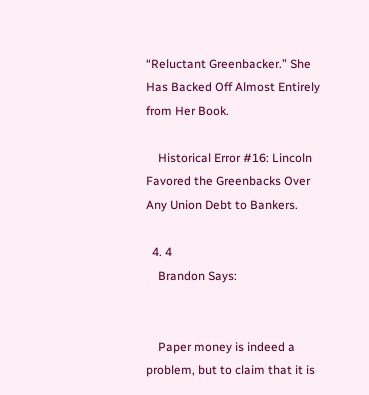“Reluctant Greenbacker.” She Has Backed Off Almost Entirely from Her Book.

    Historical Error #16: Lincoln Favored the Greenbacks Over Any Union Debt to Bankers.

  4. 4
    Brandon Says:


    Paper money is indeed a problem, but to claim that it is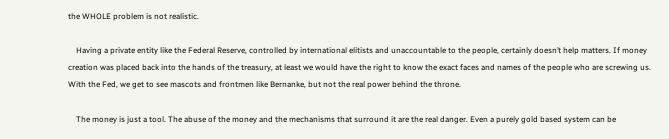the WHOLE problem is not realistic.

    Having a private entity like the Federal Reserve, controlled by international elitists and unaccountable to the people, certainly doesn’t help matters. If money creation was placed back into the hands of the treasury, at least we would have the right to know the exact faces and names of the people who are screwing us. With the Fed, we get to see mascots and frontmen like Bernanke, but not the real power behind the throne.

    The money is just a tool. The abuse of the money and the mechanisms that surround it are the real danger. Even a purely gold based system can be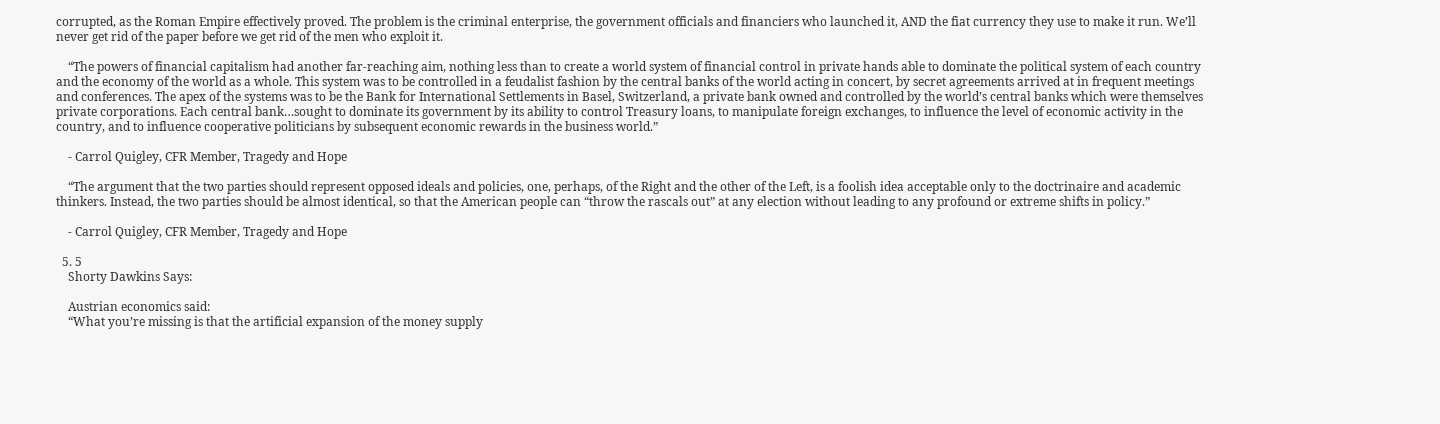corrupted, as the Roman Empire effectively proved. The problem is the criminal enterprise, the government officials and financiers who launched it, AND the fiat currency they use to make it run. We’ll never get rid of the paper before we get rid of the men who exploit it.

    “The powers of financial capitalism had another far-reaching aim, nothing less than to create a world system of financial control in private hands able to dominate the political system of each country and the economy of the world as a whole. This system was to be controlled in a feudalist fashion by the central banks of the world acting in concert, by secret agreements arrived at in frequent meetings and conferences. The apex of the systems was to be the Bank for International Settlements in Basel, Switzerland, a private bank owned and controlled by the world’s central banks which were themselves private corporations. Each central bank…sought to dominate its government by its ability to control Treasury loans, to manipulate foreign exchanges, to influence the level of economic activity in the country, and to influence cooperative politicians by subsequent economic rewards in the business world.”

    - Carrol Quigley, CFR Member, Tragedy and Hope

    “The argument that the two parties should represent opposed ideals and policies, one, perhaps, of the Right and the other of the Left, is a foolish idea acceptable only to the doctrinaire and academic thinkers. Instead, the two parties should be almost identical, so that the American people can “throw the rascals out” at any election without leading to any profound or extreme shifts in policy.”

    - Carrol Quigley, CFR Member, Tragedy and Hope

  5. 5
    Shorty Dawkins Says:

    Austrian economics said:
    “What you’re missing is that the artificial expansion of the money supply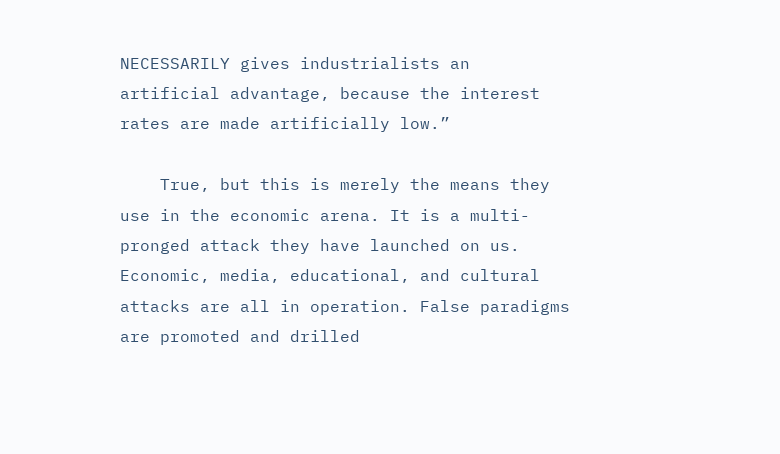NECESSARILY gives industrialists an artificial advantage, because the interest rates are made artificially low.”

    True, but this is merely the means they use in the economic arena. It is a multi-pronged attack they have launched on us. Economic, media, educational, and cultural attacks are all in operation. False paradigms are promoted and drilled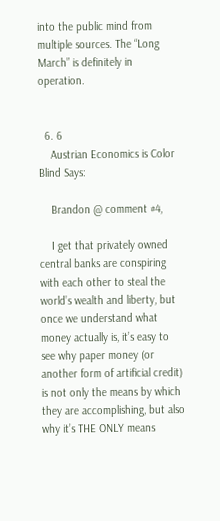into the public mind from multiple sources. The “Long March” is definitely in operation.


  6. 6
    Austrian Economics is Color Blind Says:

    Brandon @ comment #4,

    I get that privately owned central banks are conspiring with each other to steal the world’s wealth and liberty, but once we understand what money actually is, it’s easy to see why paper money (or another form of artificial credit) is not only the means by which they are accomplishing, but also why it’s THE ONLY means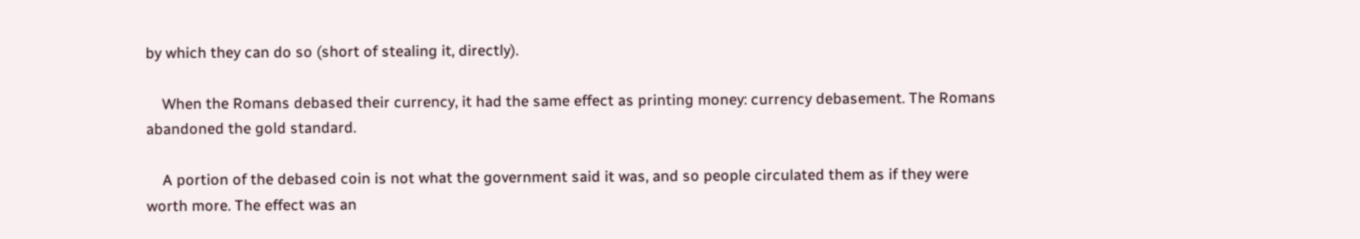by which they can do so (short of stealing it, directly).

    When the Romans debased their currency, it had the same effect as printing money: currency debasement. The Romans abandoned the gold standard.

    A portion of the debased coin is not what the government said it was, and so people circulated them as if they were worth more. The effect was an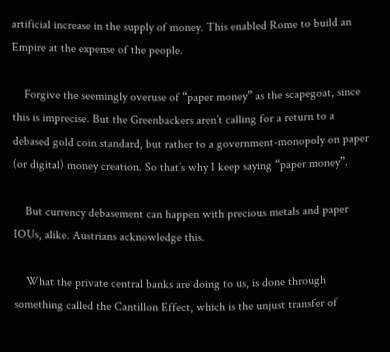artificial increase in the supply of money. This enabled Rome to build an Empire at the expense of the people.

    Forgive the seemingly overuse of “paper money” as the scapegoat, since this is imprecise. But the Greenbackers aren’t calling for a return to a debased gold coin standard, but rather to a government-monopoly on paper (or digital) money creation. So that’s why I keep saying “paper money”.

    But currency debasement can happen with precious metals and paper IOUs, alike. Austrians acknowledge this.

    What the private central banks are doing to us, is done through something called the Cantillon Effect, which is the unjust transfer of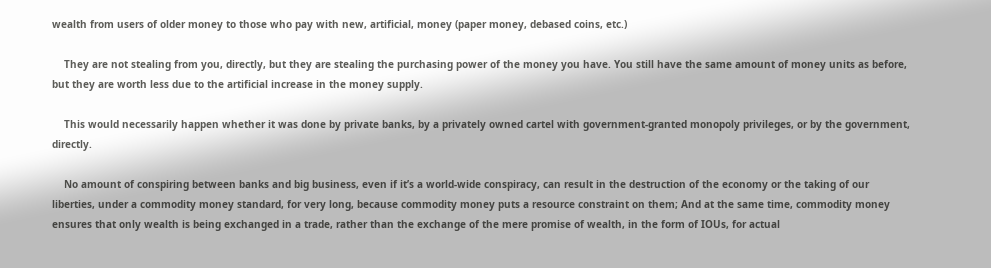wealth from users of older money to those who pay with new, artificial, money (paper money, debased coins, etc.)

    They are not stealing from you, directly, but they are stealing the purchasing power of the money you have. You still have the same amount of money units as before, but they are worth less due to the artificial increase in the money supply.

    This would necessarily happen whether it was done by private banks, by a privately owned cartel with government-granted monopoly privileges, or by the government, directly.

    No amount of conspiring between banks and big business, even if it’s a world-wide conspiracy, can result in the destruction of the economy or the taking of our liberties, under a commodity money standard, for very long, because commodity money puts a resource constraint on them; And at the same time, commodity money ensures that only wealth is being exchanged in a trade, rather than the exchange of the mere promise of wealth, in the form of IOUs, for actual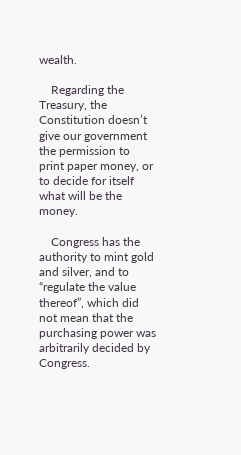wealth.

    Regarding the Treasury, the Constitution doesn’t give our government the permission to print paper money, or to decide for itself what will be the money.

    Congress has the authority to mint gold and silver, and to “regulate the value thereof”, which did not mean that the purchasing power was arbitrarily decided by Congress.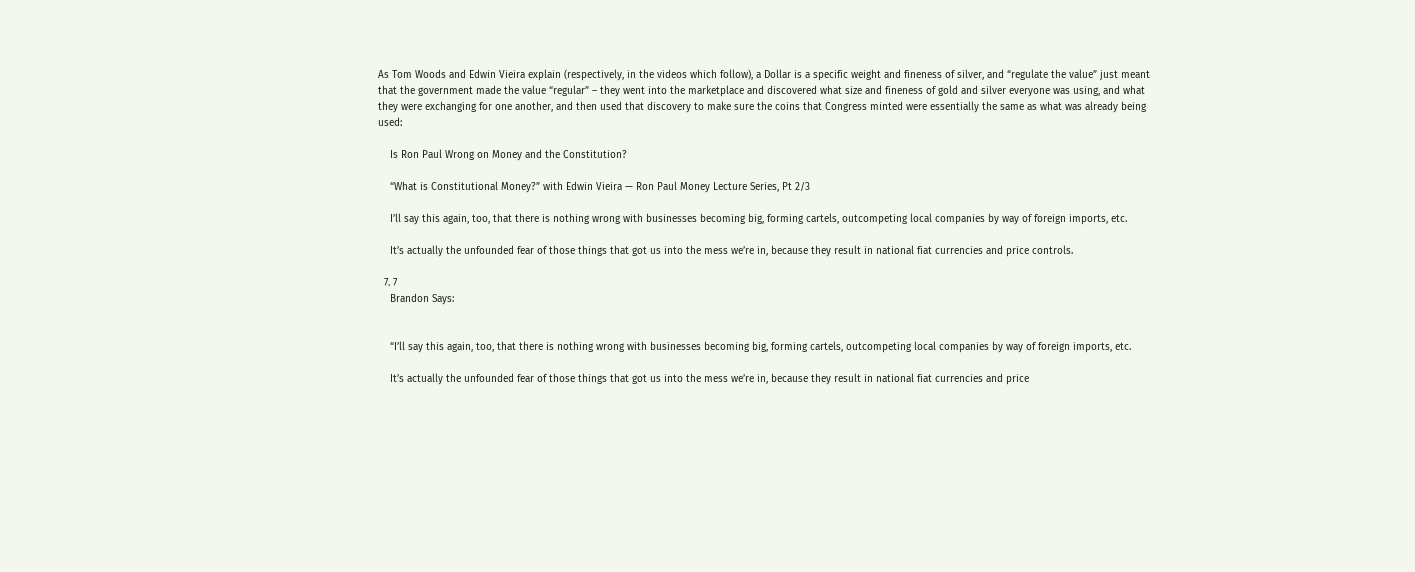As Tom Woods and Edwin Vieira explain (respectively, in the videos which follow), a Dollar is a specific weight and fineness of silver, and “regulate the value” just meant that the government made the value “regular” – they went into the marketplace and discovered what size and fineness of gold and silver everyone was using, and what they were exchanging for one another, and then used that discovery to make sure the coins that Congress minted were essentially the same as what was already being used:

    Is Ron Paul Wrong on Money and the Constitution?

    “What is Constitutional Money?” with Edwin Vieira — Ron Paul Money Lecture Series, Pt 2/3

    I’ll say this again, too, that there is nothing wrong with businesses becoming big, forming cartels, outcompeting local companies by way of foreign imports, etc.

    It’s actually the unfounded fear of those things that got us into the mess we’re in, because they result in national fiat currencies and price controls.

  7. 7
    Brandon Says:


    “I’ll say this again, too, that there is nothing wrong with businesses becoming big, forming cartels, outcompeting local companies by way of foreign imports, etc.

    It’s actually the unfounded fear of those things that got us into the mess we’re in, because they result in national fiat currencies and price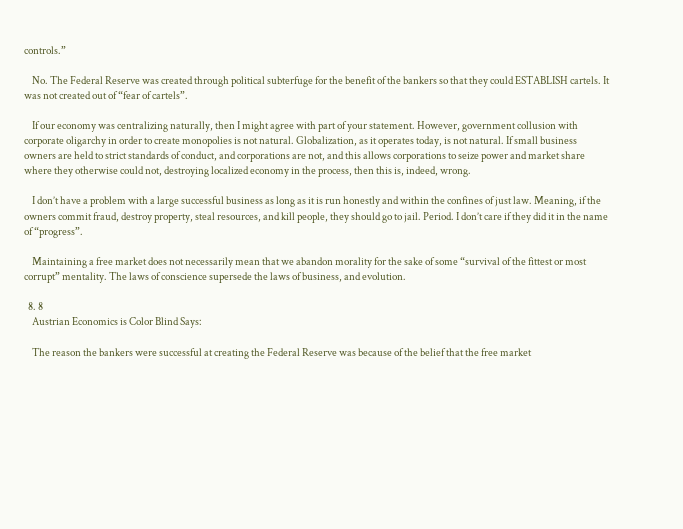controls.”

    No. The Federal Reserve was created through political subterfuge for the benefit of the bankers so that they could ESTABLISH cartels. It was not created out of “fear of cartels”.

    If our economy was centralizing naturally, then I might agree with part of your statement. However, government collusion with corporate oligarchy in order to create monopolies is not natural. Globalization, as it operates today, is not natural. If small business owners are held to strict standards of conduct, and corporations are not, and this allows corporations to seize power and market share where they otherwise could not, destroying localized economy in the process, then this is, indeed, wrong.

    I don’t have a problem with a large successful business as long as it is run honestly and within the confines of just law. Meaning, if the owners commit fraud, destroy property, steal resources, and kill people, they should go to jail. Period. I don’t care if they did it in the name of “progress”.

    Maintaining a free market does not necessarily mean that we abandon morality for the sake of some “survival of the fittest or most corrupt” mentality. The laws of conscience supersede the laws of business, and evolution.

  8. 8
    Austrian Economics is Color Blind Says:

    The reason the bankers were successful at creating the Federal Reserve was because of the belief that the free market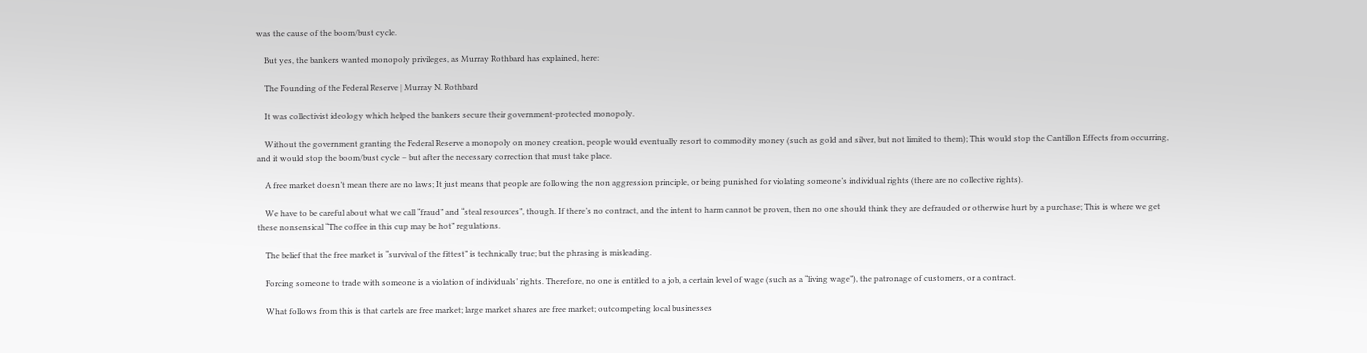was the cause of the boom/bust cycle.

    But yes, the bankers wanted monopoly privileges, as Murray Rothbard has explained, here:

    The Founding of the Federal Reserve | Murray N. Rothbard

    It was collectivist ideology which helped the bankers secure their government-protected monopoly.

    Without the government granting the Federal Reserve a monopoly on money creation, people would eventually resort to commodity money (such as gold and silver, but not limited to them); This would stop the Cantillon Effects from occurring, and it would stop the boom/bust cycle – but after the necessary correction that must take place.

    A free market doesn’t mean there are no laws; It just means that people are following the non aggression principle, or being punished for violating someone’s individual rights (there are no collective rights).

    We have to be careful about what we call “fraud” and “steal resources”, though. If there’s no contract, and the intent to harm cannot be proven, then no one should think they are defrauded or otherwise hurt by a purchase; This is where we get these nonsensical “The coffee in this cup may be hot” regulations.

    The belief that the free market is “survival of the fittest” is technically true; but the phrasing is misleading.

    Forcing someone to trade with someone is a violation of individuals’ rights. Therefore, no one is entitled to a job, a certain level of wage (such as a “living wage”), the patronage of customers, or a contract.

    What follows from this is that cartels are free market; large market shares are free market; outcompeting local businesses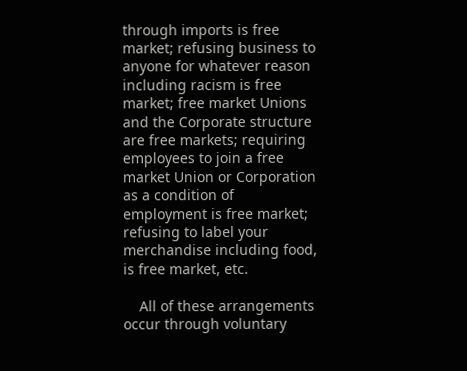through imports is free market; refusing business to anyone for whatever reason including racism is free market; free market Unions and the Corporate structure are free markets; requiring employees to join a free market Union or Corporation as a condition of employment is free market; refusing to label your merchandise including food, is free market, etc.

    All of these arrangements occur through voluntary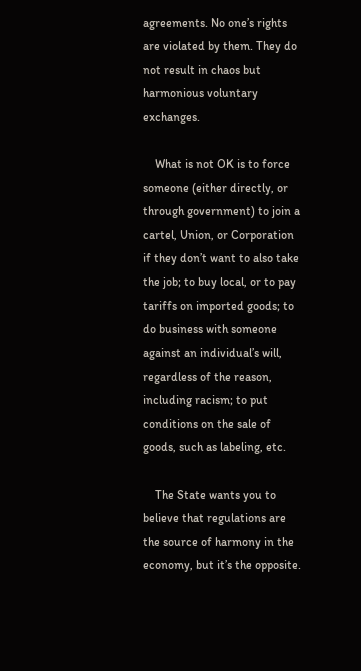agreements. No one’s rights are violated by them. They do not result in chaos but harmonious voluntary exchanges.

    What is not OK is to force someone (either directly, or through government) to join a cartel, Union, or Corporation if they don’t want to also take the job; to buy local, or to pay tariffs on imported goods; to do business with someone against an individual’s will, regardless of the reason, including racism; to put conditions on the sale of goods, such as labeling, etc.

    The State wants you to believe that regulations are the source of harmony in the economy, but it’s the opposite.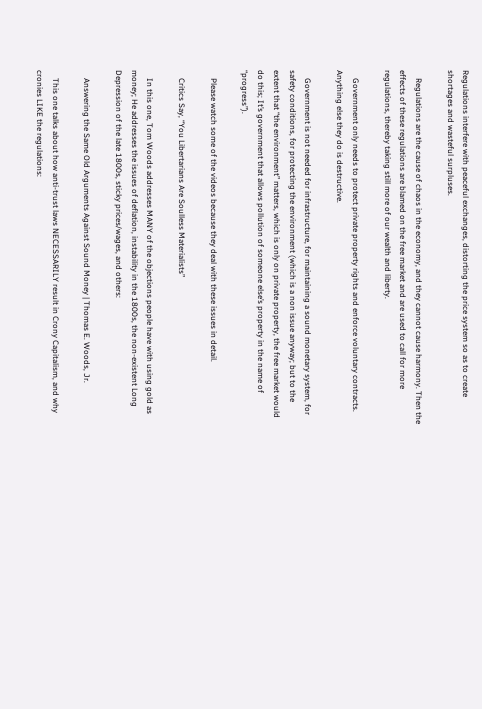Regulations interfere with peaceful exchanges, distorting the price system so as to create shortages and wasteful surpluses.

    Regulations are the cause of chaos in the economy, and they cannot cause harmony. Then the effects of these regulations are blamed on the free market and are used to call for more regulations, thereby taking still more of our wealth and liberty.

    Government only needs to protect private property rights and enforce voluntary contracts. Anything else they do is destructive.

    Government is not needed for infrastructure, for maintaining a sound monetary system, for safety conditions, for protecting the environment (which is a non issue anyway; but to the extent that “the environment” matters, which is only on private property, the free market would do this; It’s government that allows pollution of someone else’s property in the name of “progress”).

    Please watch some of the videos because they deal with these issues in detail.

    Critics Say, “You Libertarians Are Soulless Materialists”

    In this one, Tom Woods addresses MANY of the objections people have with using gold as money; He addresses the issues of deflation, instability in the 1800s, the non-existent Long Depression of the late 1800s, sticky prices/wages, and others:

    Answering the Same Old Arguments Against Sound Money | Thomas E. Woods, Jr.

    This one talks about how anti-trust laws NECESSARILY result in Crony Capitalism, and why cronies LIKE the regulations: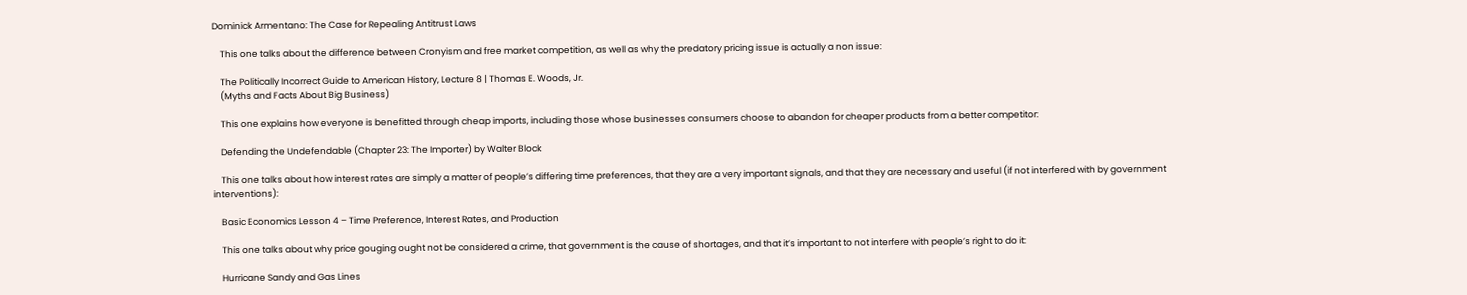Dominick Armentano: The Case for Repealing Antitrust Laws

    This one talks about the difference between Cronyism and free market competition, as well as why the predatory pricing issue is actually a non issue:

    The Politically Incorrect Guide to American History, Lecture 8 | Thomas E. Woods, Jr.
    (Myths and Facts About Big Business)

    This one explains how everyone is benefitted through cheap imports, including those whose businesses consumers choose to abandon for cheaper products from a better competitor:

    Defending the Undefendable (Chapter 23: The Importer) by Walter Block

    This one talks about how interest rates are simply a matter of people’s differing time preferences, that they are a very important signals, and that they are necessary and useful (if not interfered with by government interventions):

    Basic Economics Lesson 4 – Time Preference, Interest Rates, and Production

    This one talks about why price gouging ought not be considered a crime, that government is the cause of shortages, and that it’s important to not interfere with people’s right to do it:

    Hurricane Sandy and Gas Lines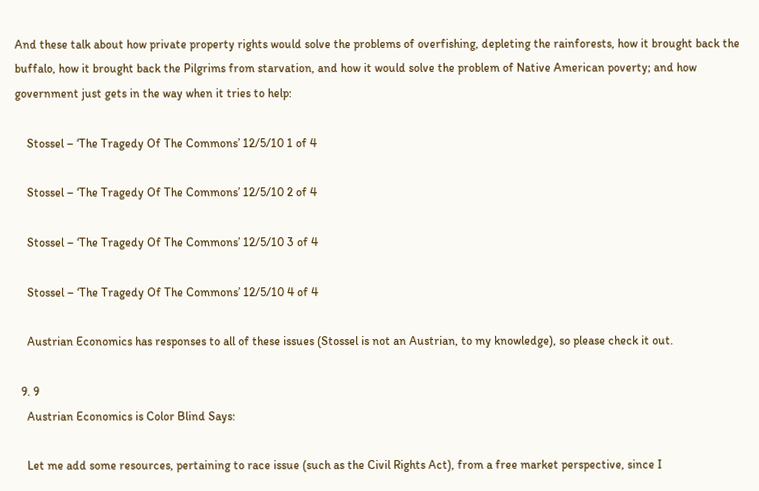And these talk about how private property rights would solve the problems of overfishing, depleting the rainforests, how it brought back the buffalo, how it brought back the Pilgrims from starvation, and how it would solve the problem of Native American poverty; and how government just gets in the way when it tries to help:

    Stossel – ‘The Tragedy Of The Commons’ 12/5/10 1 of 4

    Stossel – ‘The Tragedy Of The Commons’ 12/5/10 2 of 4

    Stossel – ‘The Tragedy Of The Commons’ 12/5/10 3 of 4

    Stossel – ‘The Tragedy Of The Commons’ 12/5/10 4 of 4

    Austrian Economics has responses to all of these issues (Stossel is not an Austrian, to my knowledge), so please check it out.

  9. 9
    Austrian Economics is Color Blind Says:

    Let me add some resources, pertaining to race issue (such as the Civil Rights Act), from a free market perspective, since I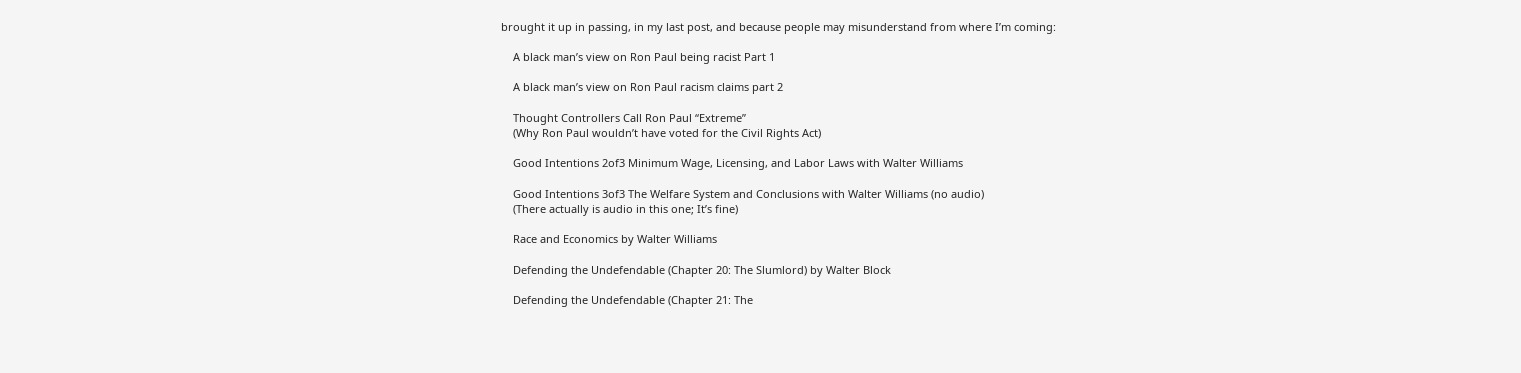brought it up in passing, in my last post, and because people may misunderstand from where I’m coming:

    A black man’s view on Ron Paul being racist Part 1

    A black man’s view on Ron Paul racism claims part 2

    Thought Controllers Call Ron Paul “Extreme”
    (Why Ron Paul wouldn’t have voted for the Civil Rights Act)

    Good Intentions 2of3 Minimum Wage, Licensing, and Labor Laws with Walter Williams

    Good Intentions 3of3 The Welfare System and Conclusions with Walter Williams (no audio)
    (There actually is audio in this one; It’s fine)

    Race and Economics by Walter Williams

    Defending the Undefendable (Chapter 20: The Slumlord) by Walter Block

    Defending the Undefendable (Chapter 21: The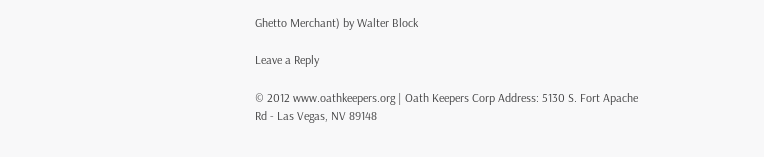Ghetto Merchant) by Walter Block

Leave a Reply

© 2012 www.oathkeepers.org | Oath Keepers Corp Address: 5130 S. Fort Apache Rd - Las Vegas, NV 89148